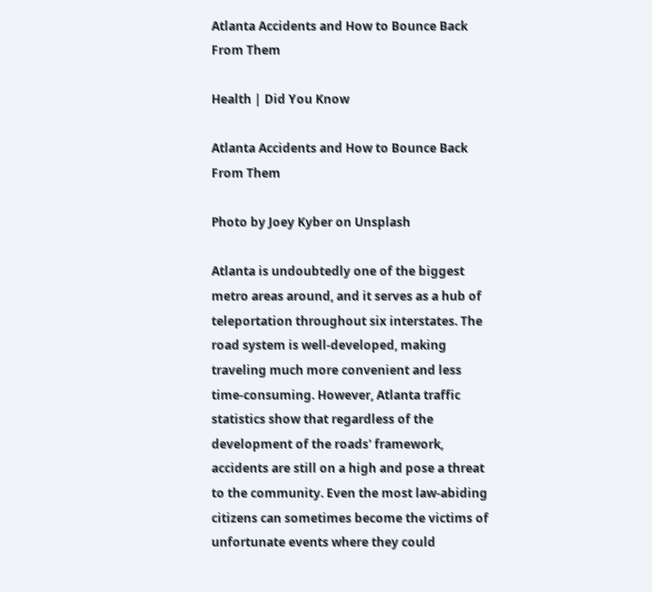Atlanta Accidents and How to Bounce Back From Them

Health | Did You Know

Atlanta Accidents and How to Bounce Back From Them

Photo by Joey Kyber on Unsplash

Atlanta is undoubtedly one of the biggest metro areas around, and it serves as a hub of teleportation throughout six interstates. The road system is well-developed, making traveling much more convenient and less time-consuming. However, Atlanta traffic statistics show that regardless of the development of the roads' framework, accidents are still on a high and pose a threat to the community. Even the most law-abiding citizens can sometimes become the victims of unfortunate events where they could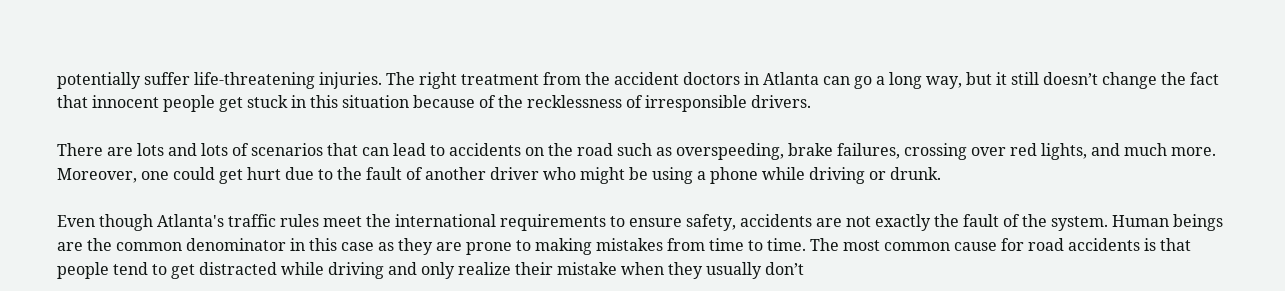potentially suffer life-threatening injuries. The right treatment from the accident doctors in Atlanta can go a long way, but it still doesn’t change the fact that innocent people get stuck in this situation because of the recklessness of irresponsible drivers.

There are lots and lots of scenarios that can lead to accidents on the road such as overspeeding, brake failures, crossing over red lights, and much more. Moreover, one could get hurt due to the fault of another driver who might be using a phone while driving or drunk.

Even though Atlanta's traffic rules meet the international requirements to ensure safety, accidents are not exactly the fault of the system. Human beings are the common denominator in this case as they are prone to making mistakes from time to time. The most common cause for road accidents is that people tend to get distracted while driving and only realize their mistake when they usually don’t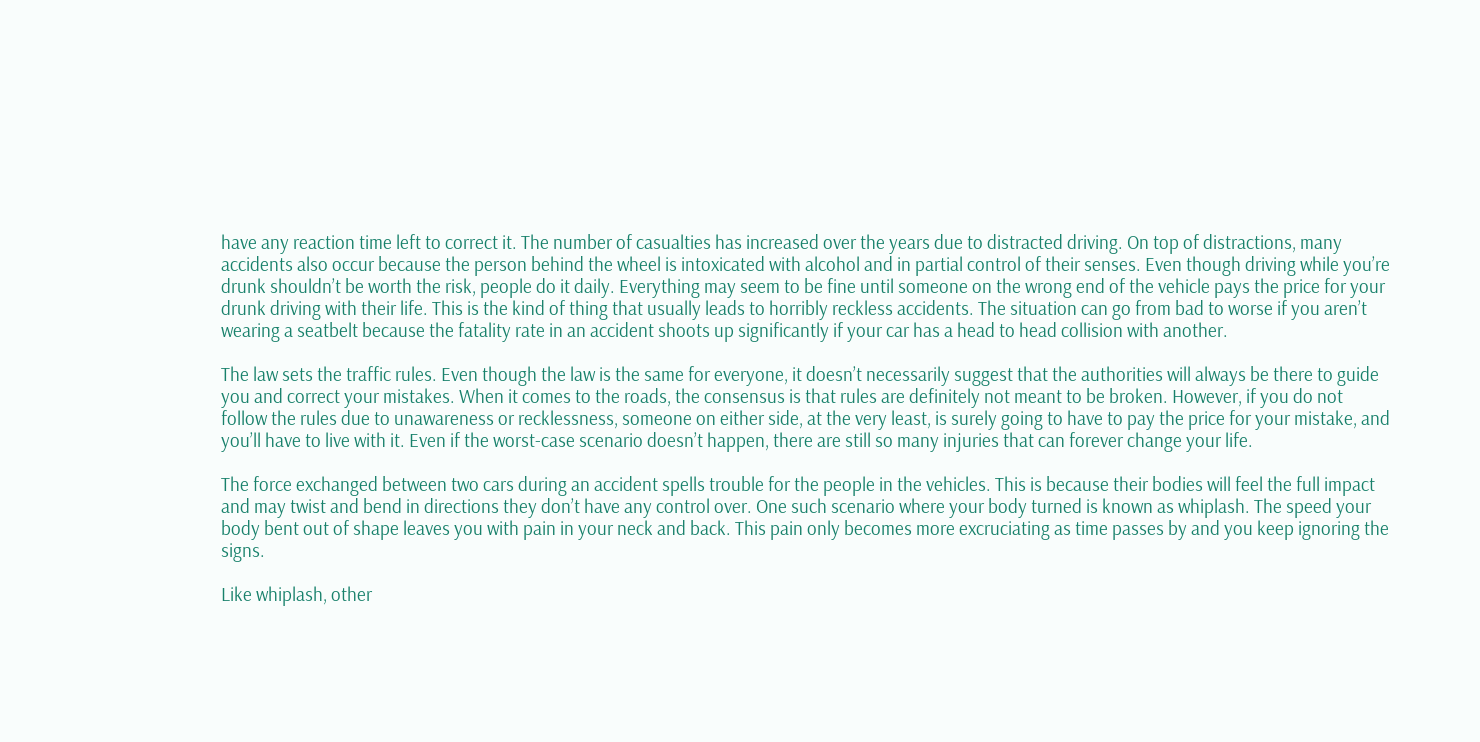have any reaction time left to correct it. The number of casualties has increased over the years due to distracted driving. On top of distractions, many accidents also occur because the person behind the wheel is intoxicated with alcohol and in partial control of their senses. Even though driving while you’re drunk shouldn’t be worth the risk, people do it daily. Everything may seem to be fine until someone on the wrong end of the vehicle pays the price for your drunk driving with their life. This is the kind of thing that usually leads to horribly reckless accidents. The situation can go from bad to worse if you aren’t wearing a seatbelt because the fatality rate in an accident shoots up significantly if your car has a head to head collision with another.

The law sets the traffic rules. Even though the law is the same for everyone, it doesn’t necessarily suggest that the authorities will always be there to guide you and correct your mistakes. When it comes to the roads, the consensus is that rules are definitely not meant to be broken. However, if you do not follow the rules due to unawareness or recklessness, someone on either side, at the very least, is surely going to have to pay the price for your mistake, and you’ll have to live with it. Even if the worst-case scenario doesn’t happen, there are still so many injuries that can forever change your life.

The force exchanged between two cars during an accident spells trouble for the people in the vehicles. This is because their bodies will feel the full impact and may twist and bend in directions they don’t have any control over. One such scenario where your body turned is known as whiplash. The speed your body bent out of shape leaves you with pain in your neck and back. This pain only becomes more excruciating as time passes by and you keep ignoring the signs.

Like whiplash, other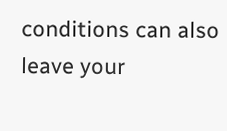conditions can also leave your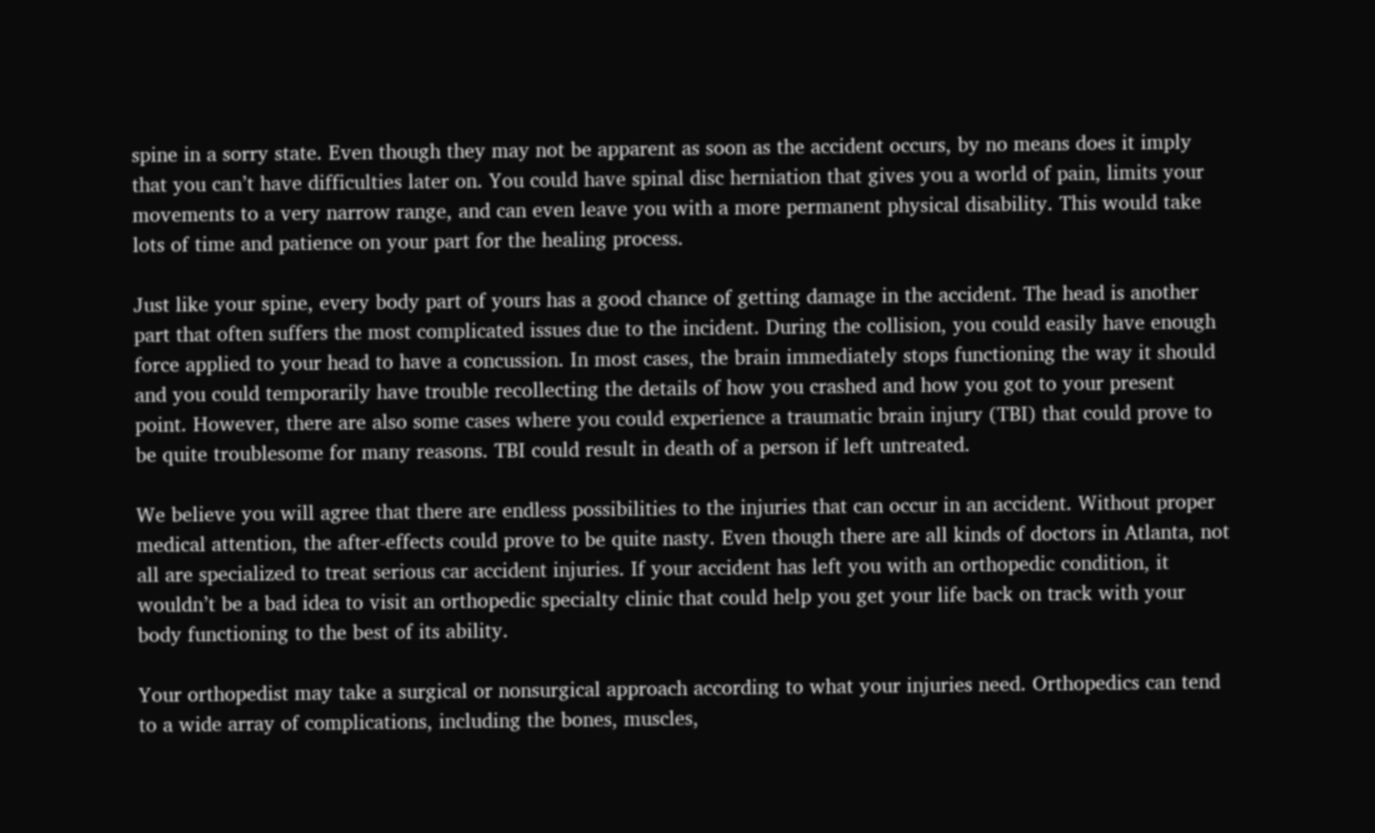spine in a sorry state. Even though they may not be apparent as soon as the accident occurs, by no means does it imply that you can’t have difficulties later on. You could have spinal disc herniation that gives you a world of pain, limits your movements to a very narrow range, and can even leave you with a more permanent physical disability. This would take lots of time and patience on your part for the healing process.

Just like your spine, every body part of yours has a good chance of getting damage in the accident. The head is another part that often suffers the most complicated issues due to the incident. During the collision, you could easily have enough force applied to your head to have a concussion. In most cases, the brain immediately stops functioning the way it should and you could temporarily have trouble recollecting the details of how you crashed and how you got to your present point. However, there are also some cases where you could experience a traumatic brain injury (TBI) that could prove to be quite troublesome for many reasons. TBI could result in death of a person if left untreated.

We believe you will agree that there are endless possibilities to the injuries that can occur in an accident. Without proper medical attention, the after-effects could prove to be quite nasty. Even though there are all kinds of doctors in Atlanta, not all are specialized to treat serious car accident injuries. If your accident has left you with an orthopedic condition, it wouldn’t be a bad idea to visit an orthopedic specialty clinic that could help you get your life back on track with your body functioning to the best of its ability.

Your orthopedist may take a surgical or nonsurgical approach according to what your injuries need. Orthopedics can tend to a wide array of complications, including the bones, muscles,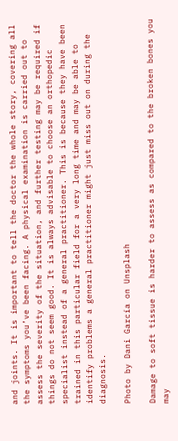and joints. It is important to tell the doctor the whole story, covering all the symptoms you’ve been facing. A physical examination is carried out to assess the severity of the situation, and further testing may be required if things do not seem good. It is always advisable to choose an orthopedic specialist instead of a general practitioner. This is because they have been trained in this particular field for a very long time and may be able to identify problems a general practitioner might just miss out on during the diagnosis.

Photo by Dani García on Unsplash

Damage to soft tissue is harder to assess as compared to the broken bones you may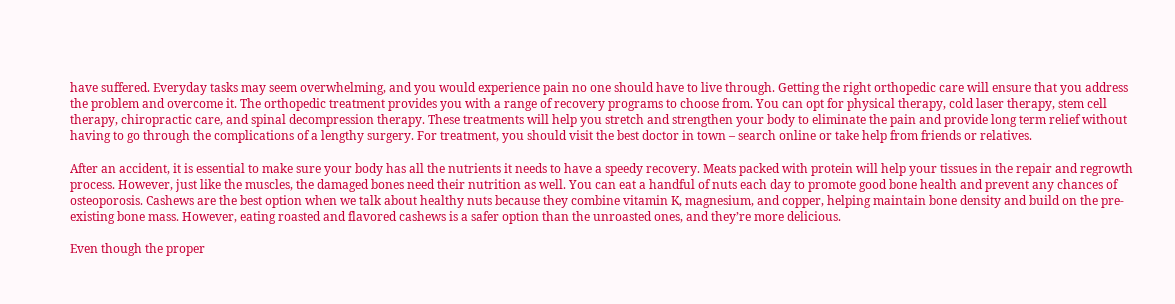have suffered. Everyday tasks may seem overwhelming, and you would experience pain no one should have to live through. Getting the right orthopedic care will ensure that you address the problem and overcome it. The orthopedic treatment provides you with a range of recovery programs to choose from. You can opt for physical therapy, cold laser therapy, stem cell therapy, chiropractic care, and spinal decompression therapy. These treatments will help you stretch and strengthen your body to eliminate the pain and provide long term relief without having to go through the complications of a lengthy surgery. For treatment, you should visit the best doctor in town – search online or take help from friends or relatives.

After an accident, it is essential to make sure your body has all the nutrients it needs to have a speedy recovery. Meats packed with protein will help your tissues in the repair and regrowth process. However, just like the muscles, the damaged bones need their nutrition as well. You can eat a handful of nuts each day to promote good bone health and prevent any chances of osteoporosis. Cashews are the best option when we talk about healthy nuts because they combine vitamin K, magnesium, and copper, helping maintain bone density and build on the pre-existing bone mass. However, eating roasted and flavored cashews is a safer option than the unroasted ones, and they’re more delicious.

Even though the proper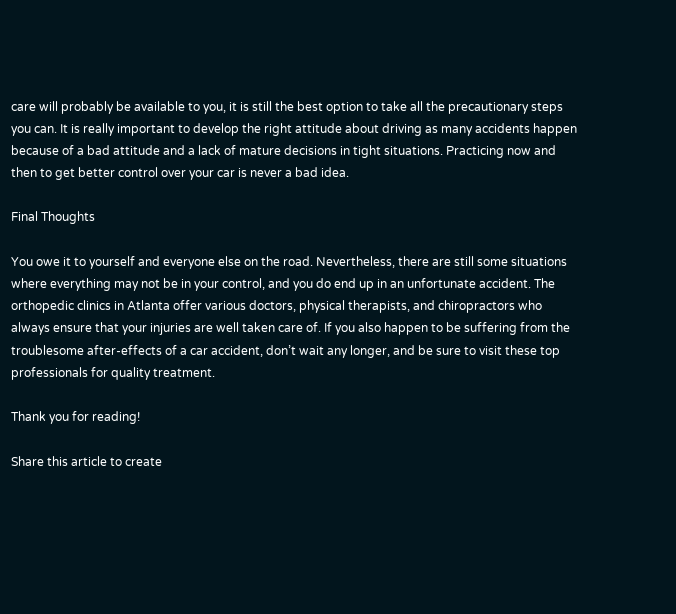care will probably be available to you, it is still the best option to take all the precautionary steps you can. It is really important to develop the right attitude about driving as many accidents happen because of a bad attitude and a lack of mature decisions in tight situations. Practicing now and then to get better control over your car is never a bad idea.

Final Thoughts

You owe it to yourself and everyone else on the road. Nevertheless, there are still some situations where everything may not be in your control, and you do end up in an unfortunate accident. The orthopedic clinics in Atlanta offer various doctors, physical therapists, and chiropractors who always ensure that your injuries are well taken care of. If you also happen to be suffering from the troublesome after-effects of a car accident, don’t wait any longer, and be sure to visit these top professionals for quality treatment.

Thank you for reading!

Share this article to create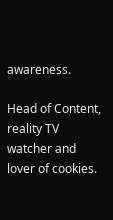awareness.

Head of Content, reality TV watcher and lover of cookies.